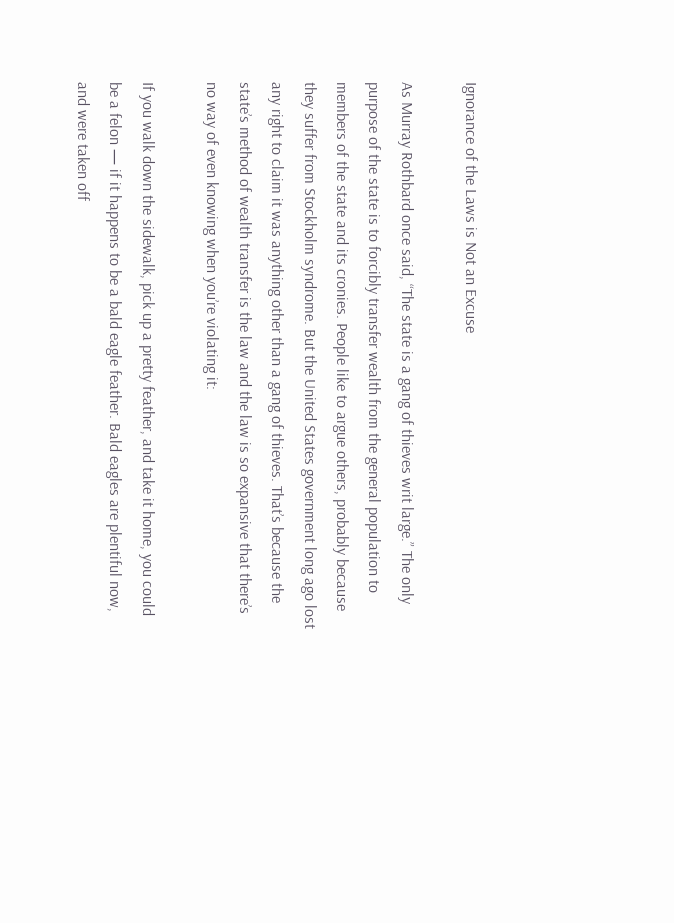Ignorance of the Laws is Not an Excuse

As Murray Rothbard once said, “The state is a gang of thieves writ large.” The only purpose of the state is to forcibly transfer wealth from the general population to members of the state and its cronies. People like to argue others, probably because they suffer from Stockholm syndrome. But the United States government long ago lost any right to claim it was anything other than a gang of thieves. That’s because the state’s method of wealth transfer is the law and the law is so expansive that there’s no way of even knowing when you’re violating it:

If you walk down the sidewalk, pick up a pretty feather, and take it home, you could be a felon — if it happens to be a bald eagle feather. Bald eagles are plentiful now, and were taken off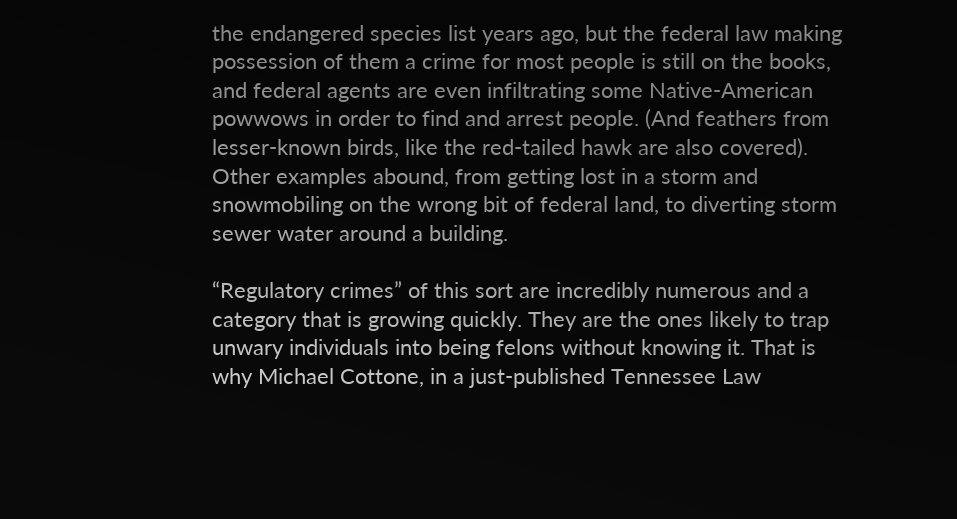the endangered species list years ago, but the federal law making possession of them a crime for most people is still on the books, and federal agents are even infiltrating some Native-American powwows in order to find and arrest people. (And feathers from lesser-known birds, like the red-tailed hawk are also covered). Other examples abound, from getting lost in a storm and snowmobiling on the wrong bit of federal land, to diverting storm sewer water around a building.

“Regulatory crimes” of this sort are incredibly numerous and a category that is growing quickly. They are the ones likely to trap unwary individuals into being felons without knowing it. That is why Michael Cottone, in a just-published Tennessee Law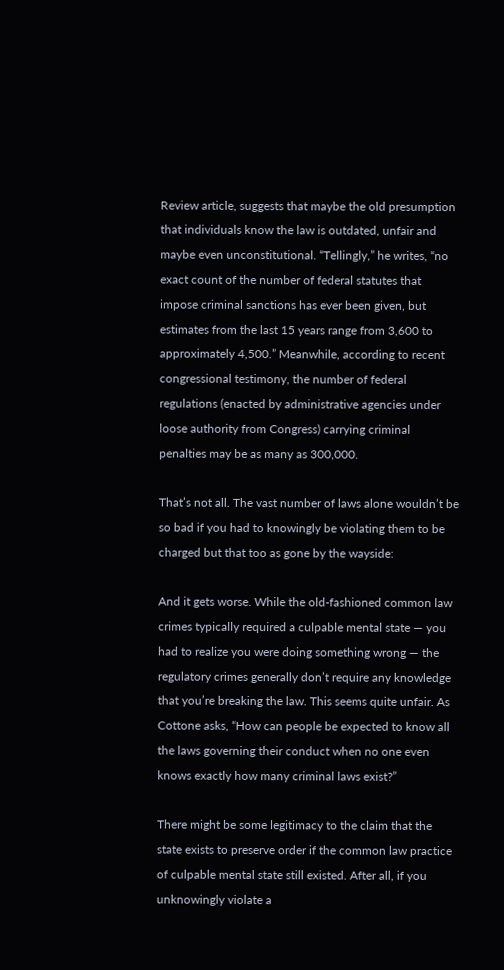Review article, suggests that maybe the old presumption that individuals know the law is outdated, unfair and maybe even unconstitutional. “Tellingly,” he writes, “no exact count of the number of federal statutes that impose criminal sanctions has ever been given, but estimates from the last 15 years range from 3,600 to approximately 4,500.” Meanwhile, according to recent congressional testimony, the number of federal regulations (enacted by administrative agencies under loose authority from Congress) carrying criminal penalties may be as many as 300,000.

That’s not all. The vast number of laws alone wouldn’t be so bad if you had to knowingly be violating them to be charged but that too as gone by the wayside:

And it gets worse. While the old-fashioned common law crimes typically required a culpable mental state — you had to realize you were doing something wrong — the regulatory crimes generally don’t require any knowledge that you’re breaking the law. This seems quite unfair. As Cottone asks, “How can people be expected to know all the laws governing their conduct when no one even knows exactly how many criminal laws exist?”

There might be some legitimacy to the claim that the state exists to preserve order if the common law practice of culpable mental state still existed. After all, if you unknowingly violate a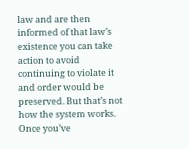law and are then informed of that law’s existence you can take action to avoid continuing to violate it and order would be preserved. But that’s not how the system works. Once you’ve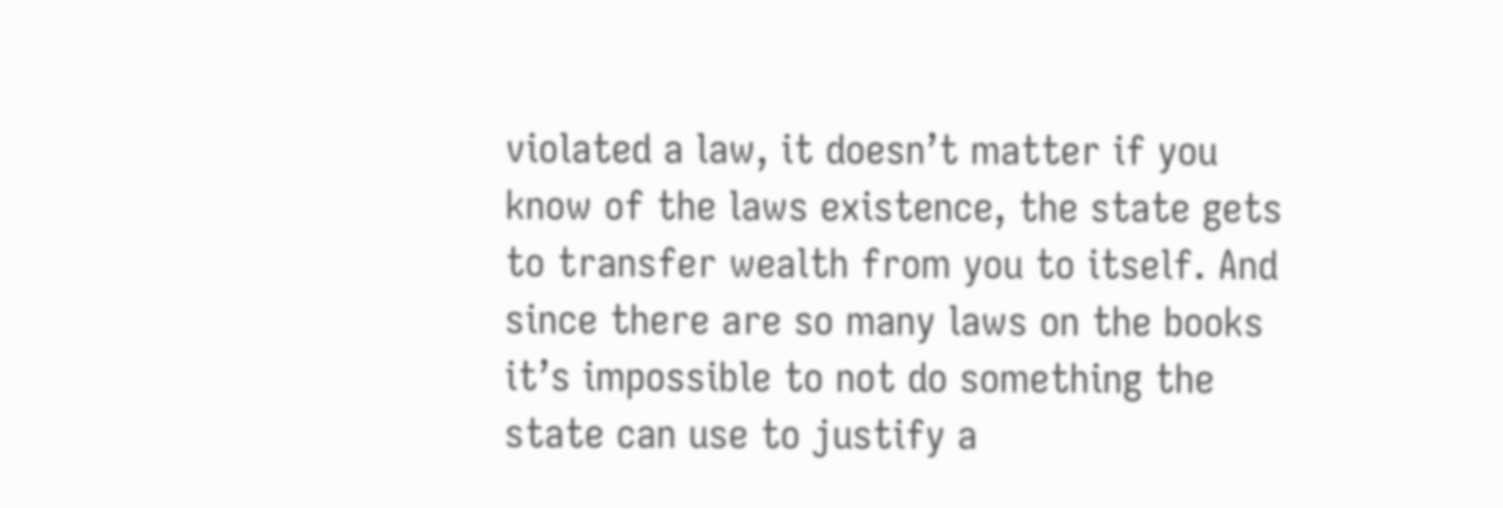violated a law, it doesn’t matter if you know of the laws existence, the state gets to transfer wealth from you to itself. And since there are so many laws on the books it’s impossible to not do something the state can use to justify a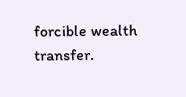forcible wealth transfer.